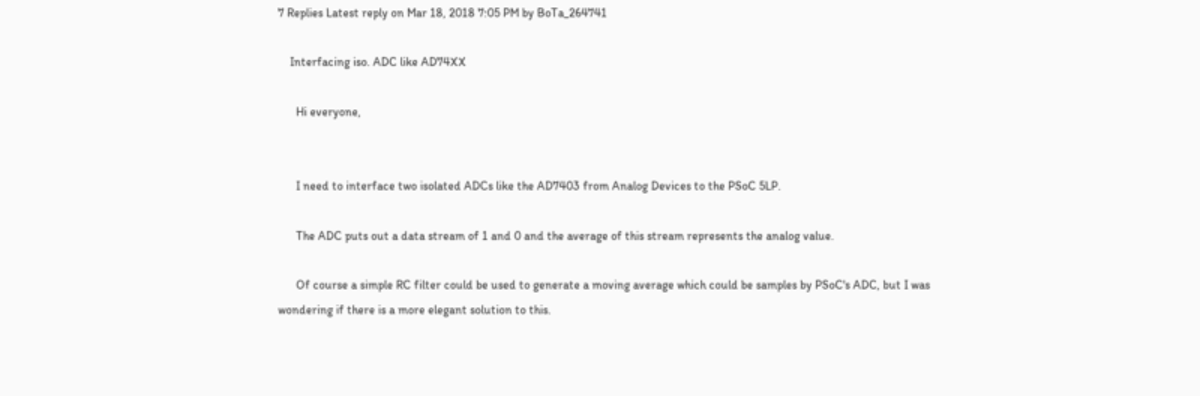7 Replies Latest reply on Mar 18, 2018 7:05 PM by BoTa_264741

    Interfacing iso. ADC like AD74XX

      Hi everyone,


      I need to interface two isolated ADCs like the AD7403 from Analog Devices to the PSoC 5LP.

      The ADC puts out a data stream of 1 and 0 and the average of this stream represents the analog value.

      Of course a simple RC filter could be used to generate a moving average which could be samples by PSoC's ADC, but I was wondering if there is a more elegant solution to this.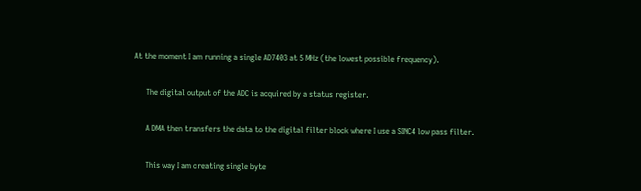At the moment I am running a single AD7403 at 5 MHz (the lowest possible frequency).

      The digital output of the ADC is acquired by a status register.

      A DMA then transfers the data to the digital filter block where I use a SINC4 low pass filter.

      This way I am creating single byte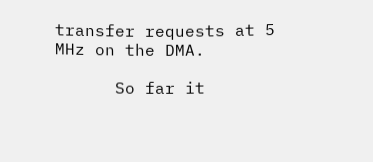transfer requests at 5 MHz on the DMA.

      So far it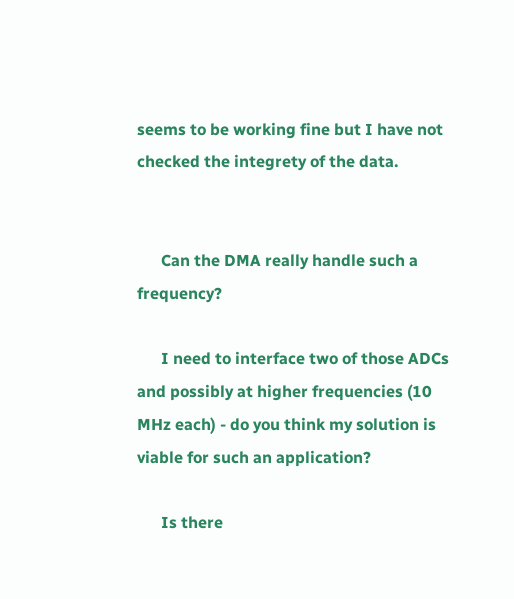seems to be working fine but I have not checked the integrety of the data.


      Can the DMA really handle such a frequency?

      I need to interface two of those ADCs and possibly at higher frequencies (10 MHz each) - do you think my solution is viable for such an application?

      Is there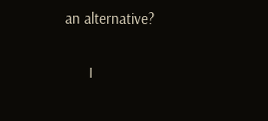an alternative?


      I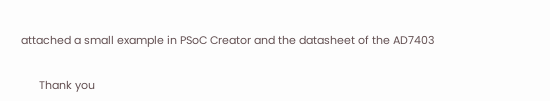attached a small example in PSoC Creator and the datasheet of the AD7403


      Thank you